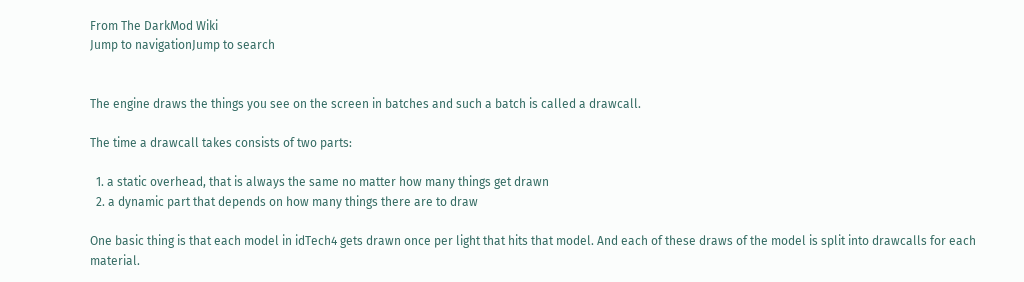From The DarkMod Wiki
Jump to navigationJump to search


The engine draws the things you see on the screen in batches and such a batch is called a drawcall.

The time a drawcall takes consists of two parts:

  1. a static overhead, that is always the same no matter how many things get drawn
  2. a dynamic part that depends on how many things there are to draw

One basic thing is that each model in idTech4 gets drawn once per light that hits that model. And each of these draws of the model is split into drawcalls for each material.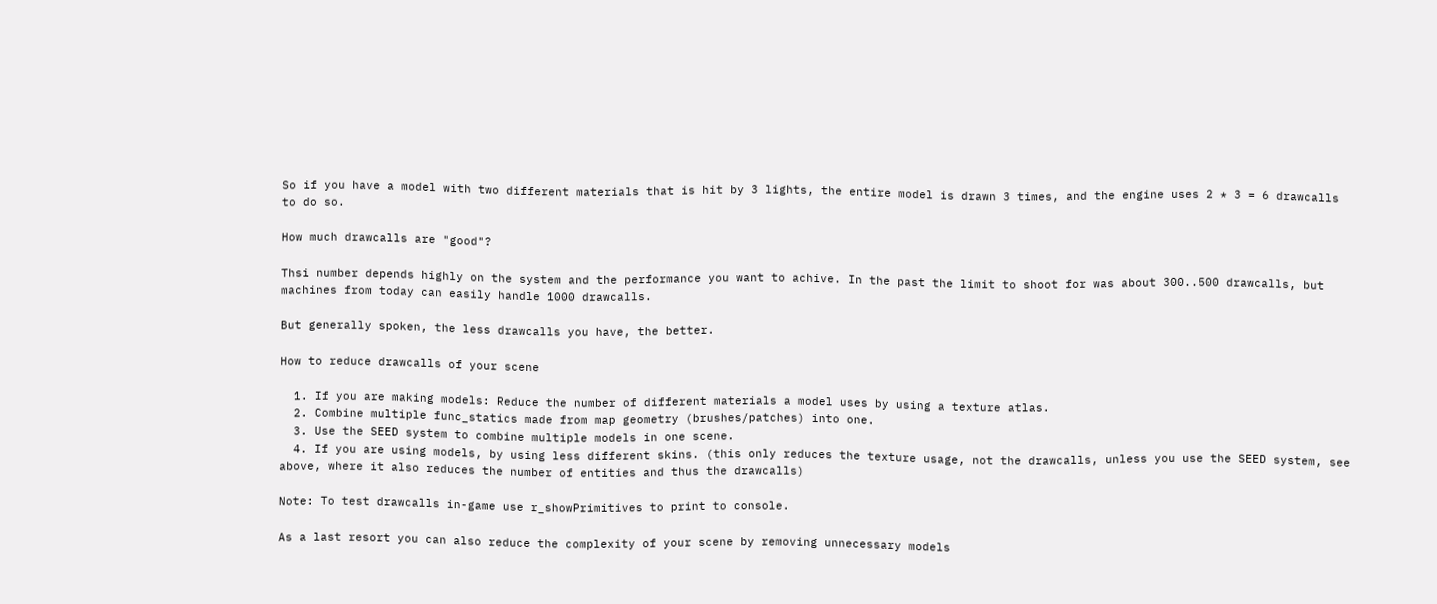So if you have a model with two different materials that is hit by 3 lights, the entire model is drawn 3 times, and the engine uses 2 * 3 = 6 drawcalls to do so.

How much drawcalls are "good"?

Thsi number depends highly on the system and the performance you want to achive. In the past the limit to shoot for was about 300..500 drawcalls, but machines from today can easily handle 1000 drawcalls.

But generally spoken, the less drawcalls you have, the better.

How to reduce drawcalls of your scene

  1. If you are making models: Reduce the number of different materials a model uses by using a texture atlas.
  2. Combine multiple func_statics made from map geometry (brushes/patches) into one.
  3. Use the SEED system to combine multiple models in one scene.
  4. If you are using models, by using less different skins. (this only reduces the texture usage, not the drawcalls, unless you use the SEED system, see above, where it also reduces the number of entities and thus the drawcalls)

Note: To test drawcalls in-game use r_showPrimitives to print to console.

As a last resort you can also reduce the complexity of your scene by removing unnecessary models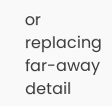or replacing far-away detail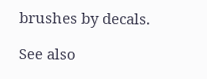brushes by decals.

See also